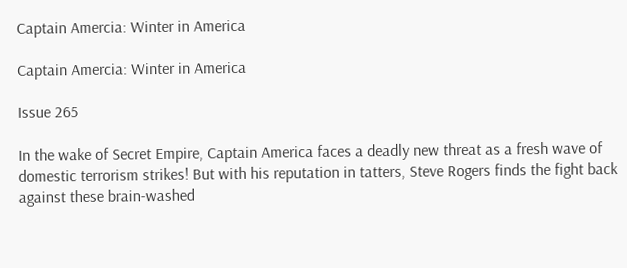Captain Amercia: Winter in America

Captain Amercia: Winter in America

Issue 265

In the wake of Secret Empire, Captain America faces a deadly new threat as a fresh wave of domestic terrorism strikes! But with his reputation in tatters, Steve Rogers finds the fight back against these brain-washed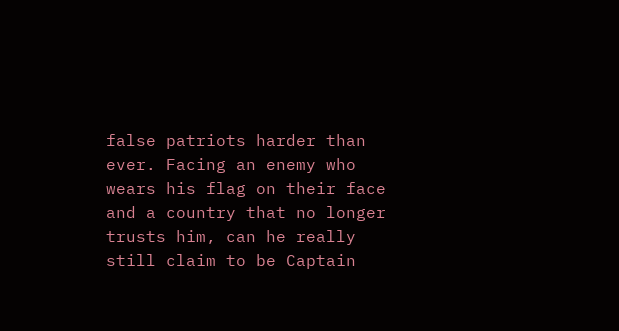false patriots harder than ever. Facing an enemy who wears his flag on their face and a country that no longer trusts him, can he really still claim to be Captain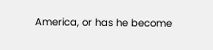America, or has he become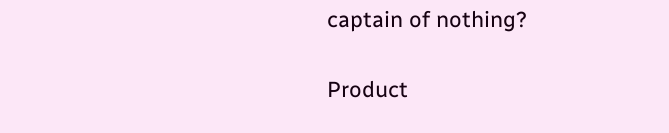captain of nothing?

Product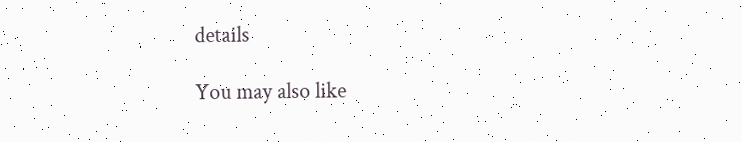details

You may also like